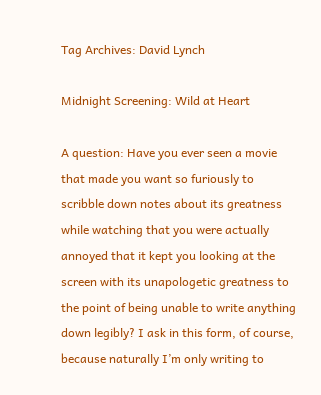Tag Archives: David Lynch

Midnight Screening: Wild at Heart

A question: Have you ever seen a movie that made you want so furiously to scribble down notes about its greatness while watching that you were actually annoyed that it kept you looking at the screen with its unapologetic greatness to the point of being unable to write anything down legibly? I ask in this form, of course, because naturally I’m only writing to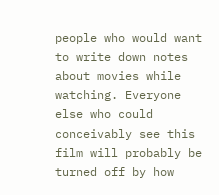people who would want to write down notes about movies while watching. Everyone else who could conceivably see this film will probably be turned off by how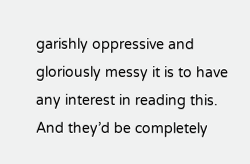garishly oppressive and gloriously messy it is to have any interest in reading this. And they’d be completely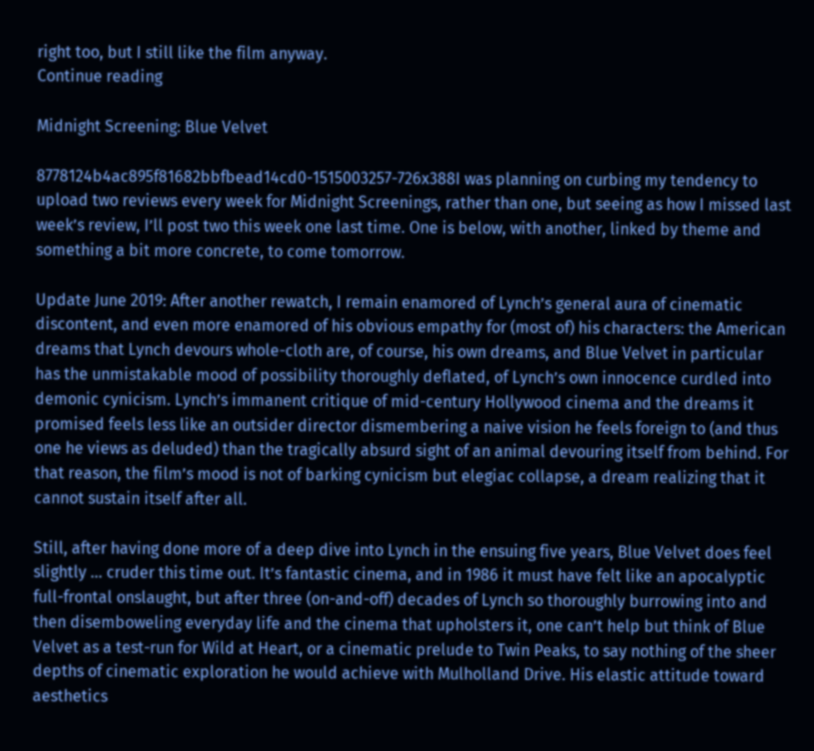right too, but I still like the film anyway.
Continue reading

Midnight Screening: Blue Velvet

8778124b4ac895f81682bbfbead14cd0-1515003257-726x388I was planning on curbing my tendency to upload two reviews every week for Midnight Screenings, rather than one, but seeing as how I missed last week’s review, I’ll post two this week one last time. One is below, with another, linked by theme and something a bit more concrete, to come tomorrow.

Update June 2019: After another rewatch, I remain enamored of Lynch’s general aura of cinematic discontent, and even more enamored of his obvious empathy for (most of) his characters: the American dreams that Lynch devours whole-cloth are, of course, his own dreams, and Blue Velvet in particular has the unmistakable mood of possibility thoroughly deflated, of Lynch’s own innocence curdled into demonic cynicism. Lynch’s immanent critique of mid-century Hollywood cinema and the dreams it promised feels less like an outsider director dismembering a naive vision he feels foreign to (and thus one he views as deluded) than the tragically absurd sight of an animal devouring itself from behind. For that reason, the film’s mood is not of barking cynicism but elegiac collapse, a dream realizing that it cannot sustain itself after all.

Still, after having done more of a deep dive into Lynch in the ensuing five years, Blue Velvet does feel slightly … cruder this time out. It’s fantastic cinema, and in 1986 it must have felt like an apocalyptic full-frontal onslaught, but after three (on-and-off) decades of Lynch so thoroughly burrowing into and then disemboweling everyday life and the cinema that upholsters it, one can’t help but think of Blue Velvet as a test-run for Wild at Heart, or a cinematic prelude to Twin Peaks, to say nothing of the sheer depths of cinematic exploration he would achieve with Mulholland Drive. His elastic attitude toward aesthetics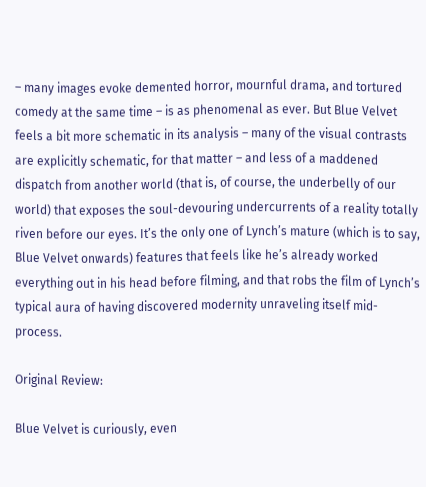– many images evoke demented horror, mournful drama, and tortured comedy at the same time – is as phenomenal as ever. But Blue Velvet feels a bit more schematic in its analysis – many of the visual contrasts are explicitly schematic, for that matter – and less of a maddened dispatch from another world (that is, of course, the underbelly of our world) that exposes the soul-devouring undercurrents of a reality totally riven before our eyes. It’s the only one of Lynch’s mature (which is to say, Blue Velvet onwards) features that feels like he’s already worked everything out in his head before filming, and that robs the film of Lynch’s typical aura of having discovered modernity unraveling itself mid-process.

Original Review:

Blue Velvet is curiously, even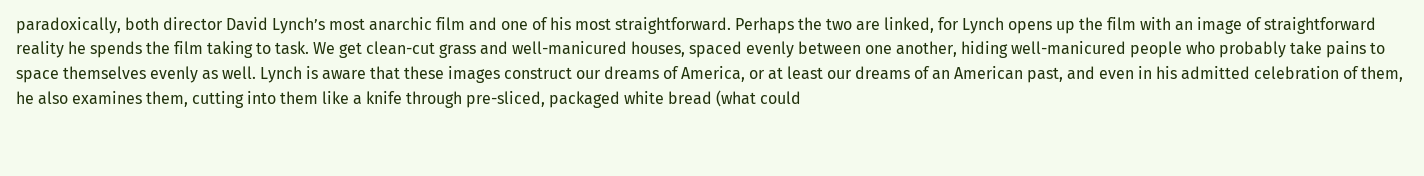paradoxically, both director David Lynch’s most anarchic film and one of his most straightforward. Perhaps the two are linked, for Lynch opens up the film with an image of straightforward reality he spends the film taking to task. We get clean-cut grass and well-manicured houses, spaced evenly between one another, hiding well-manicured people who probably take pains to space themselves evenly as well. Lynch is aware that these images construct our dreams of America, or at least our dreams of an American past, and even in his admitted celebration of them, he also examines them, cutting into them like a knife through pre-sliced, packaged white bread (what could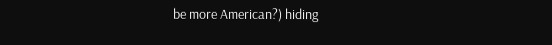be more American?) hiding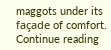maggots under its façade of comfort. Continue reading